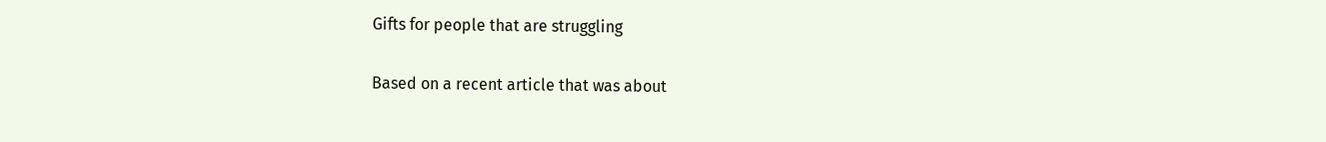Gifts for people that are struggling

Based on a recent article that was about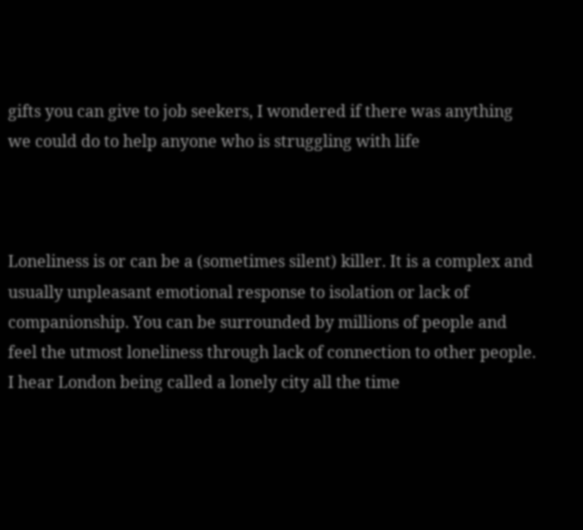gifts you can give to job seekers, I wondered if there was anything we could do to help anyone who is struggling with life



Loneliness is or can be a (sometimes silent) killer. It is a complex and usually unpleasant emotional response to isolation or lack of companionship. You can be surrounded by millions of people and feel the utmost loneliness through lack of connection to other people. I hear London being called a lonely city all the time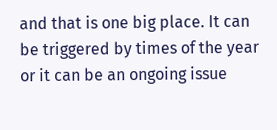and that is one big place. It can be triggered by times of the year or it can be an ongoing issue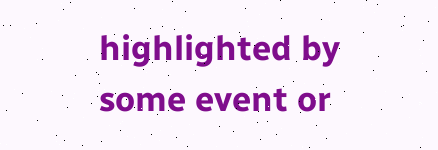highlighted by some event or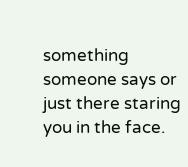something someone says or just there staring you in the face.